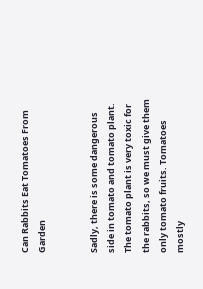Can Rabbits Eat Tomatoes From Garden


Sadly, there is some dangerous side in tomato and tomato plant. The tomato plant is very toxic for the rabbits, so we must give them only tomato fruits. Tomatoes mostly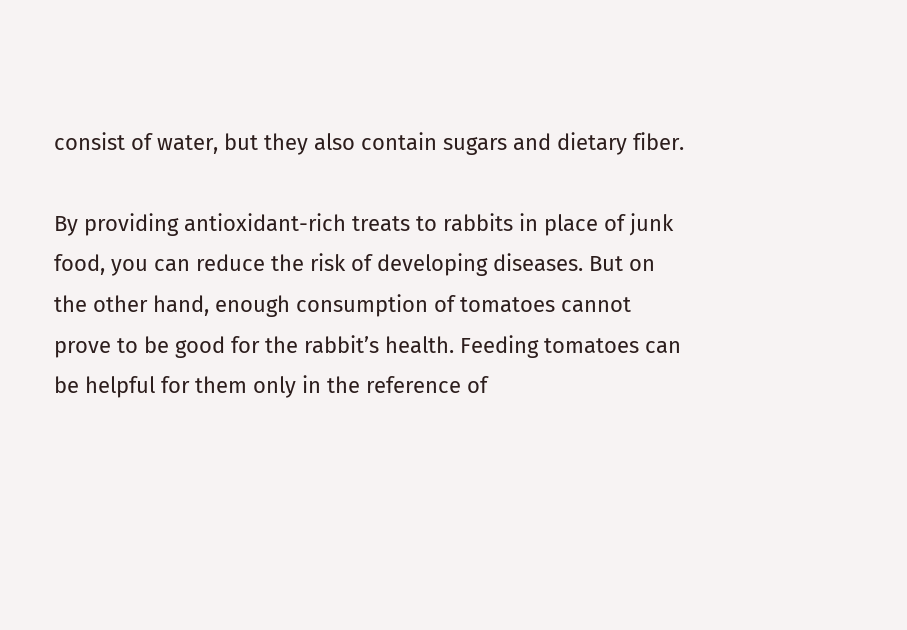consist of water, but they also contain sugars and dietary fiber.

By providing antioxidant-rich treats to rabbits in place of junk food, you can reduce the risk of developing diseases. But on the other hand, enough consumption of tomatoes cannot prove to be good for the rabbit’s health. Feeding tomatoes can be helpful for them only in the reference of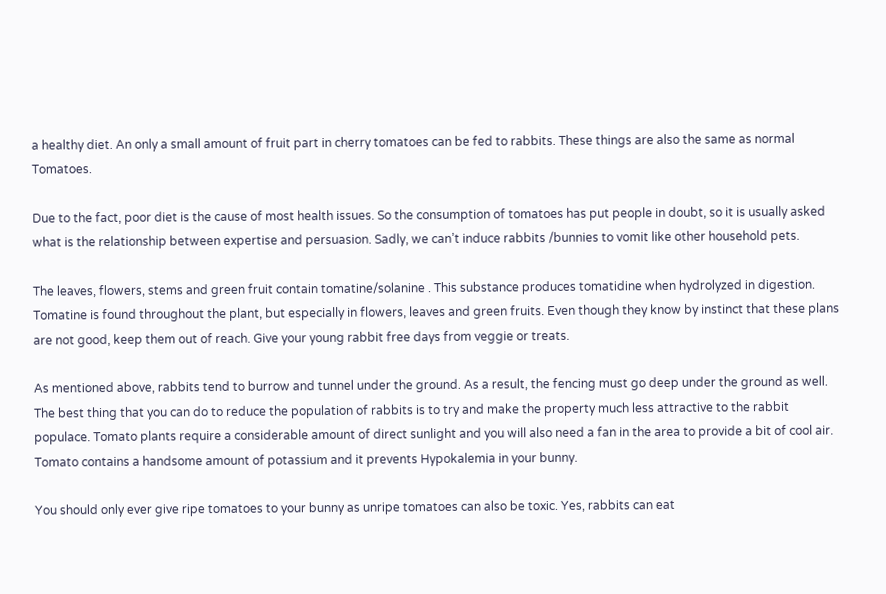a healthy diet. An only a small amount of fruit part in cherry tomatoes can be fed to rabbits. These things are also the same as normal Tomatoes.

Due to the fact, poor diet is the cause of most health issues. So the consumption of tomatoes has put people in doubt, so it is usually asked what is the relationship between expertise and persuasion. Sadly, we can’t induce rabbits /bunnies to vomit like other household pets.

The leaves, flowers, stems and green fruit contain tomatine/solanine . This substance produces tomatidine when hydrolyzed in digestion. Tomatine is found throughout the plant, but especially in flowers, leaves and green fruits. Even though they know by instinct that these plans are not good, keep them out of reach. Give your young rabbit free days from veggie or treats.

As mentioned above, rabbits tend to burrow and tunnel under the ground. As a result, the fencing must go deep under the ground as well. The best thing that you can do to reduce the population of rabbits is to try and make the property much less attractive to the rabbit populace. Tomato plants require a considerable amount of direct sunlight and you will also need a fan in the area to provide a bit of cool air. Tomato contains a handsome amount of potassium and it prevents Hypokalemia in your bunny.

You should only ever give ripe tomatoes to your bunny as unripe tomatoes can also be toxic. Yes, rabbits can eat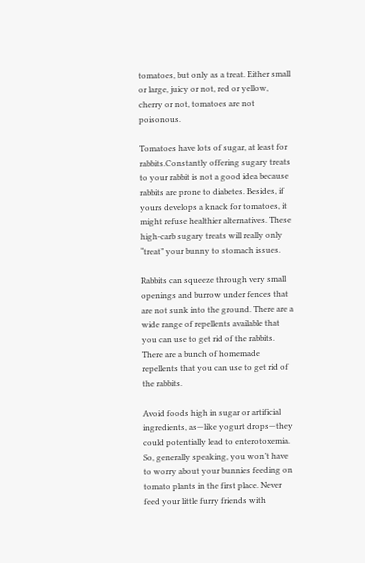tomatoes, but only as a treat. Either small or large, juicy or not, red or yellow, cherry or not, tomatoes are not poisonous.

Tomatoes have lots of sugar, at least for rabbits.Constantly offering sugary treats to your rabbit is not a good idea because rabbits are prone to diabetes. Besides, if yours develops a knack for tomatoes, it might refuse healthier alternatives. These high-carb sugary treats will really only “treat” your bunny to stomach issues.

Rabbits can squeeze through very small openings and burrow under fences that are not sunk into the ground. There are a wide range of repellents available that you can use to get rid of the rabbits. There are a bunch of homemade repellents that you can use to get rid of the rabbits.

Avoid foods high in sugar or artificial ingredients, as—like yogurt drops—they could potentially lead to enterotoxemia. So, generally speaking, you won’t have to worry about your bunnies feeding on tomato plants in the first place. Never feed your little furry friends with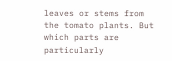leaves or stems from the tomato plants. But which parts are particularly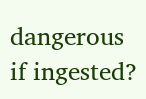dangerous if ingested?